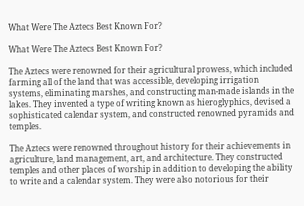What Were The Aztecs Best Known For?

What Were The Aztecs Best Known For?

The Aztecs were renowned for their agricultural prowess, which included farming all of the land that was accessible, developing irrigation systems, eliminating marshes, and constructing man-made islands in the lakes. They invented a type of writing known as hieroglyphics, devised a sophisticated calendar system, and constructed renowned pyramids and temples.

The Aztecs were renowned throughout history for their achievements in agriculture, land management, art, and architecture. They constructed temples and other places of worship in addition to developing the ability to write and a calendar system. They were also notorious for their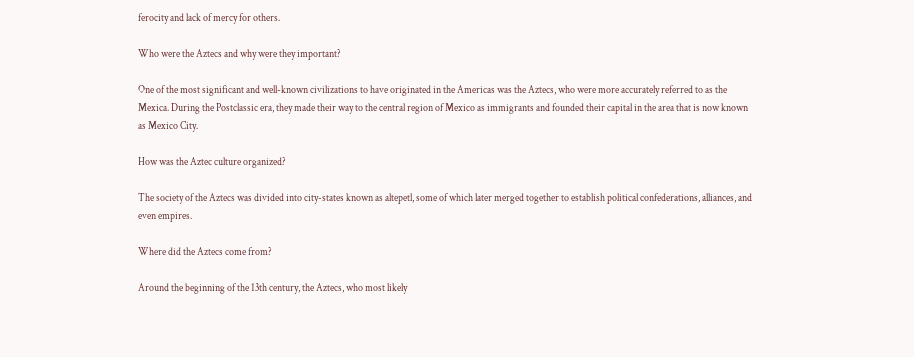ferocity and lack of mercy for others.

Who were the Aztecs and why were they important?

One of the most significant and well-known civilizations to have originated in the Americas was the Aztecs, who were more accurately referred to as the Mexica. During the Postclassic era, they made their way to the central region of Mexico as immigrants and founded their capital in the area that is now known as Mexico City.

How was the Aztec culture organized?

The society of the Aztecs was divided into city-states known as altepetl, some of which later merged together to establish political confederations, alliances, and even empires.

Where did the Aztecs come from?

Around the beginning of the 13th century, the Aztecs, who most likely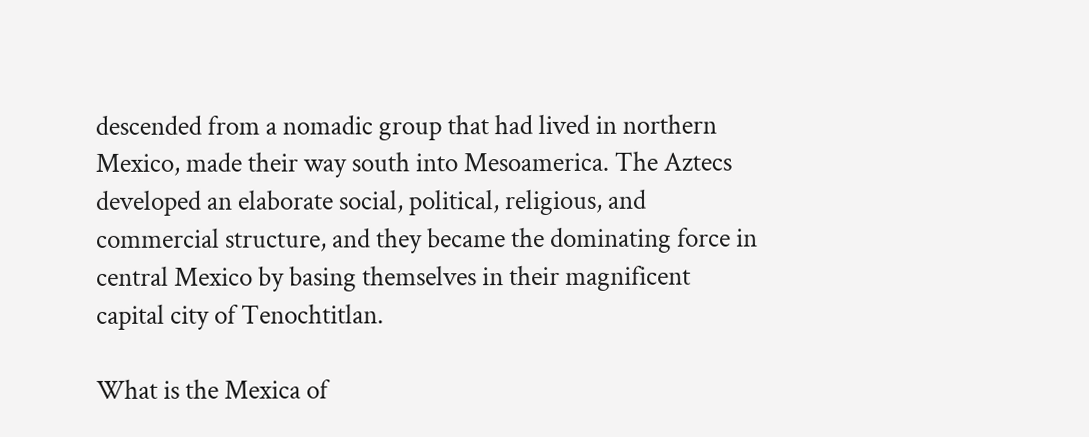descended from a nomadic group that had lived in northern Mexico, made their way south into Mesoamerica. The Aztecs developed an elaborate social, political, religious, and commercial structure, and they became the dominating force in central Mexico by basing themselves in their magnificent capital city of Tenochtitlan.

What is the Mexica of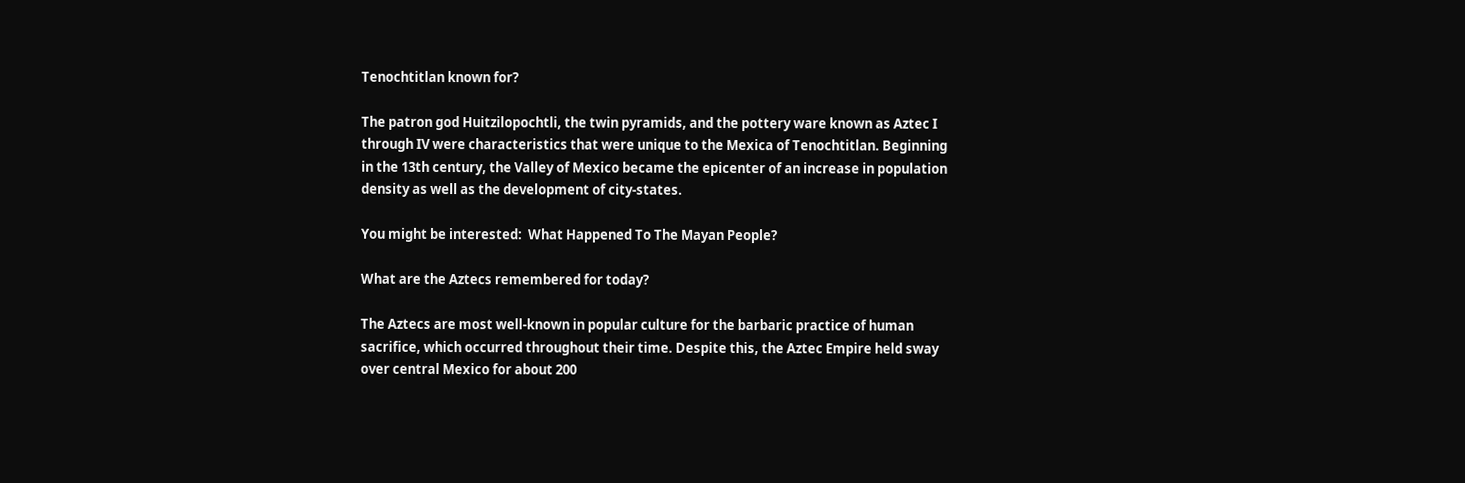Tenochtitlan known for?

The patron god Huitzilopochtli, the twin pyramids, and the pottery ware known as Aztec I through IV were characteristics that were unique to the Mexica of Tenochtitlan. Beginning in the 13th century, the Valley of Mexico became the epicenter of an increase in population density as well as the development of city-states.

You might be interested:  What Happened To The Mayan People?

What are the Aztecs remembered for today?

The Aztecs are most well-known in popular culture for the barbaric practice of human sacrifice, which occurred throughout their time. Despite this, the Aztec Empire held sway over central Mexico for about 200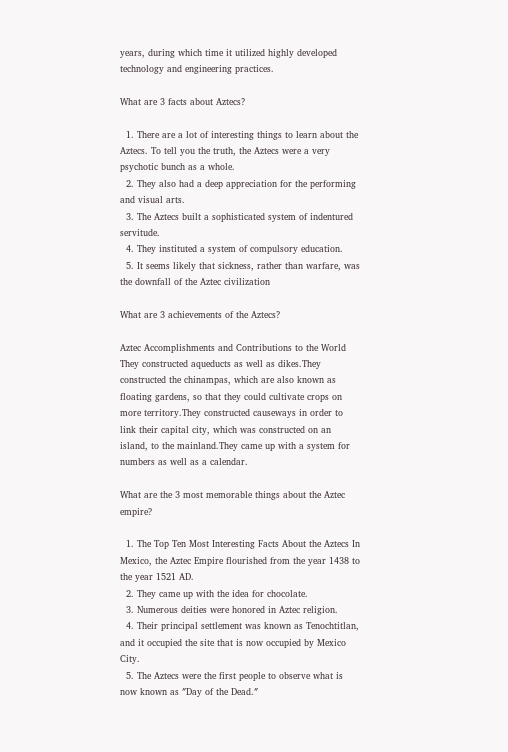years, during which time it utilized highly developed technology and engineering practices.

What are 3 facts about Aztecs?

  1. There are a lot of interesting things to learn about the Aztecs. To tell you the truth, the Aztecs were a very psychotic bunch as a whole.
  2. They also had a deep appreciation for the performing and visual arts.
  3. The Aztecs built a sophisticated system of indentured servitude.
  4. They instituted a system of compulsory education.
  5. It seems likely that sickness, rather than warfare, was the downfall of the Aztec civilization

What are 3 achievements of the Aztecs?

Aztec Accomplishments and Contributions to the World They constructed aqueducts as well as dikes.They constructed the chinampas, which are also known as floating gardens, so that they could cultivate crops on more territory.They constructed causeways in order to link their capital city, which was constructed on an island, to the mainland.They came up with a system for numbers as well as a calendar.

What are the 3 most memorable things about the Aztec empire?

  1. The Top Ten Most Interesting Facts About the Aztecs In Mexico, the Aztec Empire flourished from the year 1438 to the year 1521 AD.
  2. They came up with the idea for chocolate.
  3. Numerous deities were honored in Aztec religion.
  4. Their principal settlement was known as Tenochtitlan, and it occupied the site that is now occupied by Mexico City.
  5. The Aztecs were the first people to observe what is now known as ″Day of the Dead.″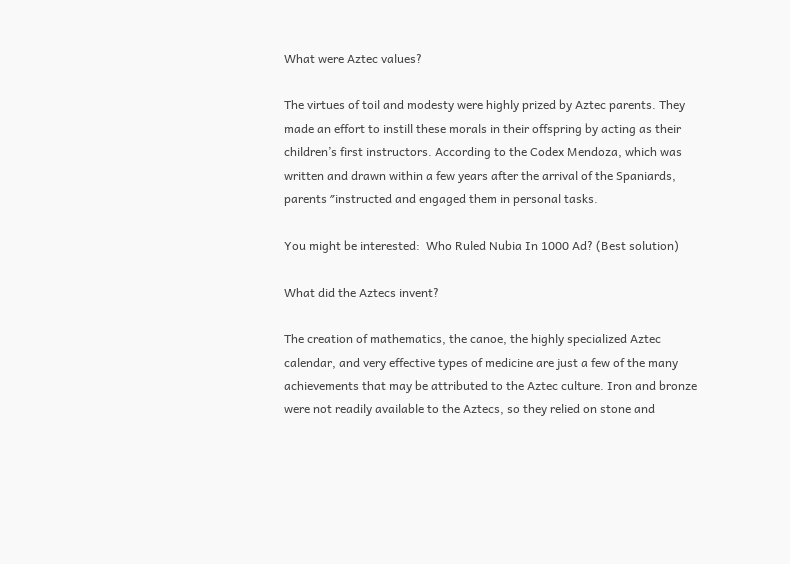What were Aztec values?

The virtues of toil and modesty were highly prized by Aztec parents. They made an effort to instill these morals in their offspring by acting as their children’s first instructors. According to the Codex Mendoza, which was written and drawn within a few years after the arrival of the Spaniards, parents ″instructed and engaged them in personal tasks.

You might be interested:  Who Ruled Nubia In 1000 Ad? (Best solution)

What did the Aztecs invent?

The creation of mathematics, the canoe, the highly specialized Aztec calendar, and very effective types of medicine are just a few of the many achievements that may be attributed to the Aztec culture. Iron and bronze were not readily available to the Aztecs, so they relied on stone and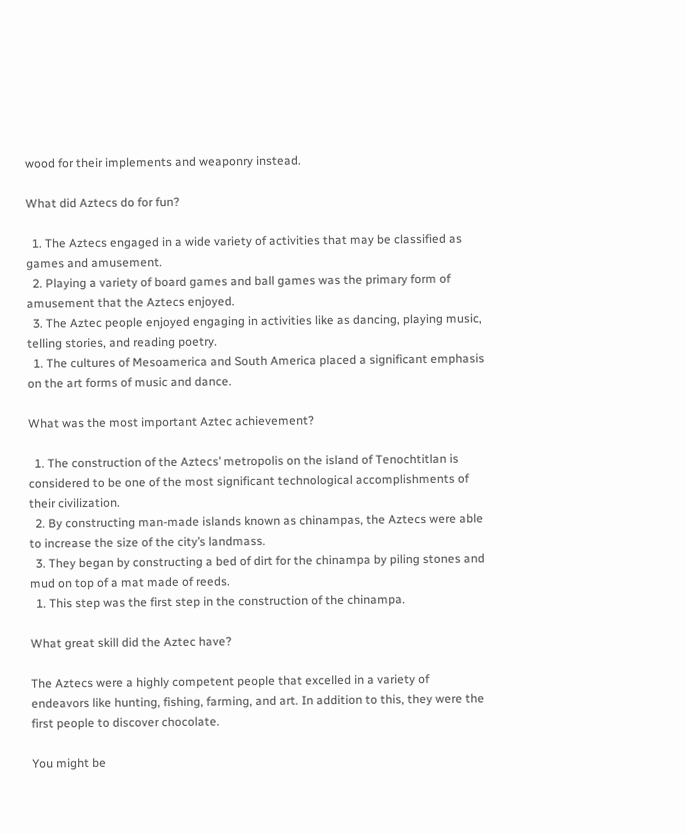wood for their implements and weaponry instead.

What did Aztecs do for fun?

  1. The Aztecs engaged in a wide variety of activities that may be classified as games and amusement.
  2. Playing a variety of board games and ball games was the primary form of amusement that the Aztecs enjoyed.
  3. The Aztec people enjoyed engaging in activities like as dancing, playing music, telling stories, and reading poetry.
  1. The cultures of Mesoamerica and South America placed a significant emphasis on the art forms of music and dance.

What was the most important Aztec achievement?

  1. The construction of the Aztecs’ metropolis on the island of Tenochtitlan is considered to be one of the most significant technological accomplishments of their civilization.
  2. By constructing man-made islands known as chinampas, the Aztecs were able to increase the size of the city’s landmass.
  3. They began by constructing a bed of dirt for the chinampa by piling stones and mud on top of a mat made of reeds.
  1. This step was the first step in the construction of the chinampa.

What great skill did the Aztec have?

The Aztecs were a highly competent people that excelled in a variety of endeavors like hunting, fishing, farming, and art. In addition to this, they were the first people to discover chocolate.

You might be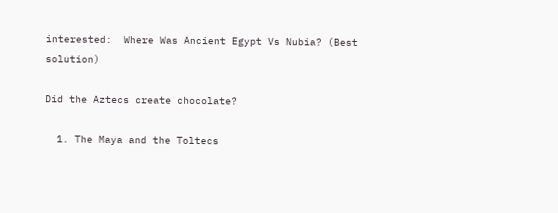interested:  Where Was Ancient Egypt Vs Nubia? (Best solution)

Did the Aztecs create chocolate?

  1. The Maya and the Toltecs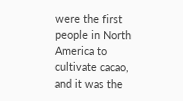were the first people in North America to cultivate cacao, and it was the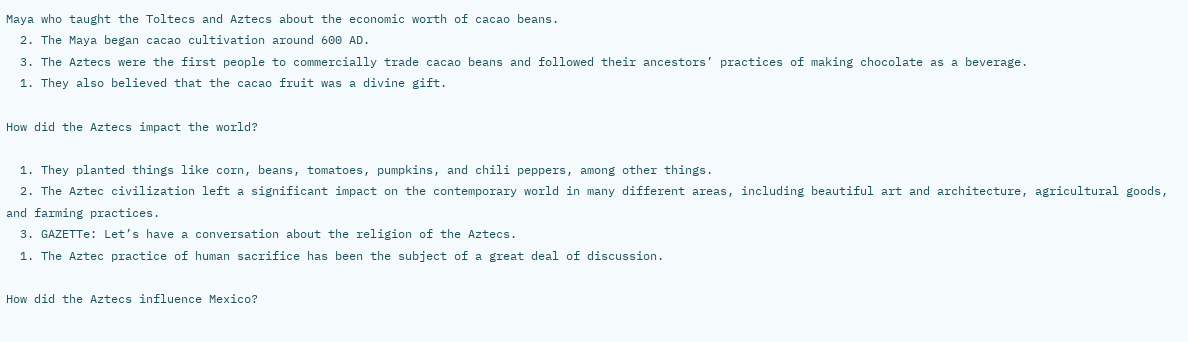Maya who taught the Toltecs and Aztecs about the economic worth of cacao beans.
  2. The Maya began cacao cultivation around 600 AD.
  3. The Aztecs were the first people to commercially trade cacao beans and followed their ancestors’ practices of making chocolate as a beverage.
  1. They also believed that the cacao fruit was a divine gift.

How did the Aztecs impact the world?

  1. They planted things like corn, beans, tomatoes, pumpkins, and chili peppers, among other things.
  2. The Aztec civilization left a significant impact on the contemporary world in many different areas, including beautiful art and architecture, agricultural goods, and farming practices.
  3. GAZETTe: Let’s have a conversation about the religion of the Aztecs.
  1. The Aztec practice of human sacrifice has been the subject of a great deal of discussion.

How did the Aztecs influence Mexico?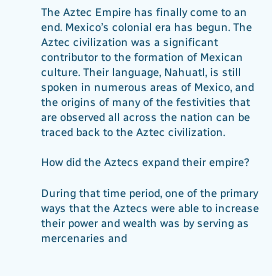The Aztec Empire has finally come to an end. Mexico’s colonial era has begun. The Aztec civilization was a significant contributor to the formation of Mexican culture. Their language, Nahuatl, is still spoken in numerous areas of Mexico, and the origins of many of the festivities that are observed all across the nation can be traced back to the Aztec civilization.

How did the Aztecs expand their empire?

During that time period, one of the primary ways that the Aztecs were able to increase their power and wealth was by serving as mercenaries and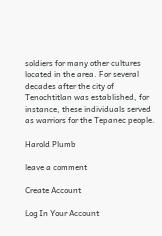soldiers for many other cultures located in the area. For several decades after the city of Tenochtitlan was established, for instance, these individuals served as warriors for the Tepanec people.

Harold Plumb

leave a comment

Create Account

Log In Your Account